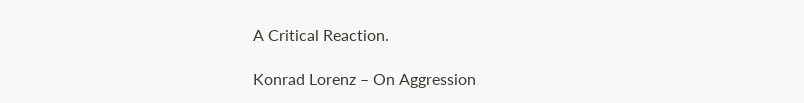A Critical Reaction.

Konrad Lorenz – On Aggression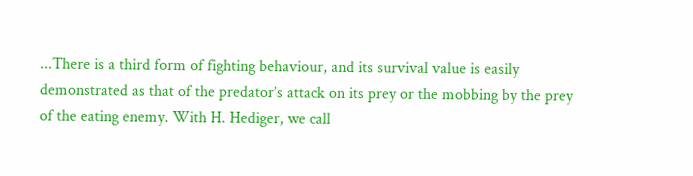...There is a third form of fighting behaviour, and its survival value is easily demonstrated as that of the predator’s attack on its prey or the mobbing by the prey of the eating enemy. With H. Hediger, we call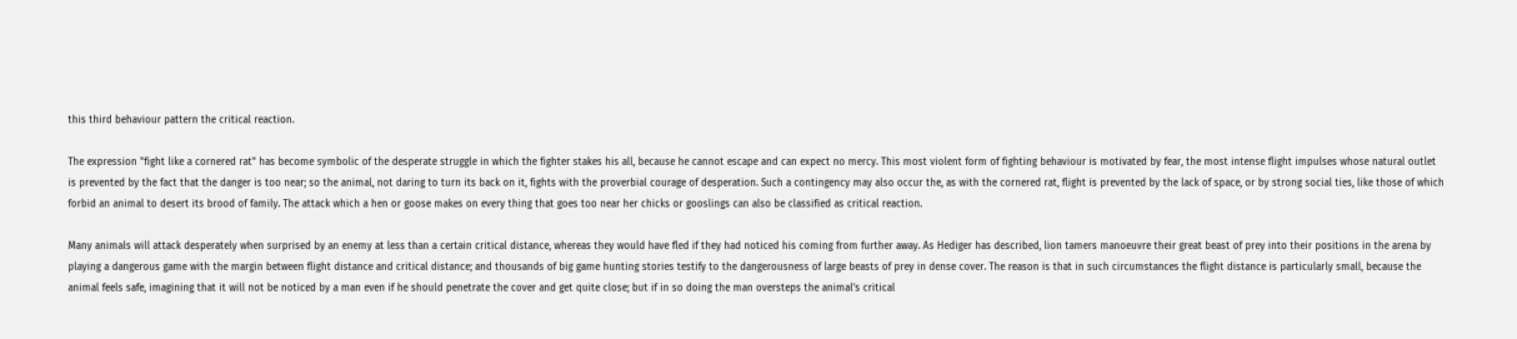this third behaviour pattern the critical reaction.

The expression "fight like a cornered rat" has become symbolic of the desperate struggle in which the fighter stakes his all, because he cannot escape and can expect no mercy. This most violent form of fighting behaviour is motivated by fear, the most intense flight impulses whose natural outlet is prevented by the fact that the danger is too near; so the animal, not daring to turn its back on it, fights with the proverbial courage of desperation. Such a contingency may also occur the, as with the cornered rat, flight is prevented by the lack of space, or by strong social ties, like those of which forbid an animal to desert its brood of family. The attack which a hen or goose makes on every thing that goes too near her chicks or gooslings can also be classified as critical reaction.

Many animals will attack desperately when surprised by an enemy at less than a certain critical distance, whereas they would have fled if they had noticed his coming from further away. As Hediger has described, lion tamers manoeuvre their great beast of prey into their positions in the arena by playing a dangerous game with the margin between flight distance and critical distance; and thousands of big game hunting stories testify to the dangerousness of large beasts of prey in dense cover. The reason is that in such circumstances the flight distance is particularly small, because the animal feels safe, imagining that it will not be noticed by a man even if he should penetrate the cover and get quite close; but if in so doing the man oversteps the animal’s critical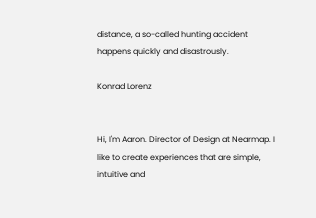distance, a so-called hunting accident happens quickly and disastrously.

Konrad Lorenz


Hi, I'm Aaron. Director of Design at Nearmap. I like to create experiences that are simple, intuitive and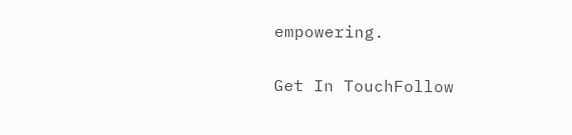empowering.

Get In TouchFollow